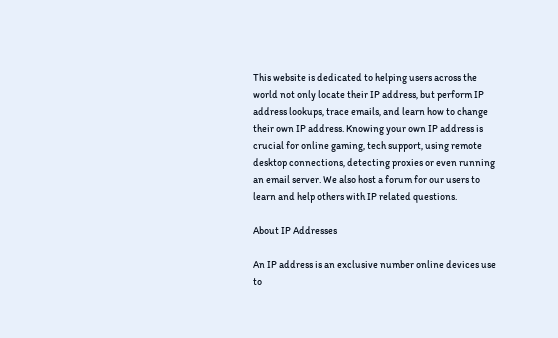This website is dedicated to helping users across the world not only locate their IP address, but perform IP address lookups, trace emails, and learn how to change their own IP address. Knowing your own IP address is crucial for online gaming, tech support, using remote desktop connections, detecting proxies or even running an email server. We also host a forum for our users to learn and help others with IP related questions.

About IP Addresses

An IP address is an exclusive number online devices use to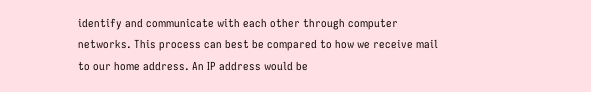identify and communicate with each other through computer networks. This process can best be compared to how we receive mail to our home address. An IP address would be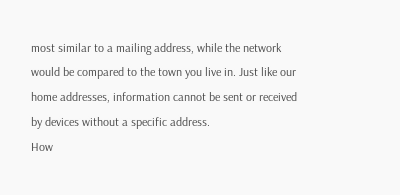most similar to a mailing address, while the network would be compared to the town you live in. Just like our home addresses, information cannot be sent or received by devices without a specific address.
How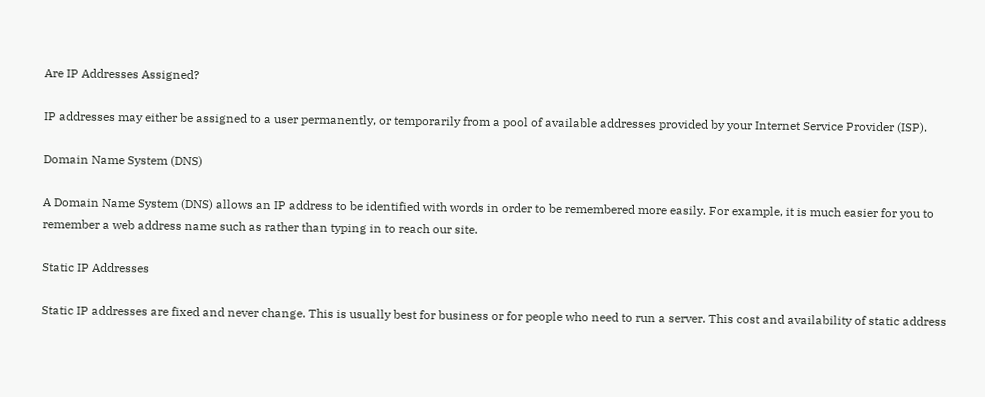Are IP Addresses Assigned?

IP addresses may either be assigned to a user permanently, or temporarily from a pool of available addresses provided by your Internet Service Provider (ISP).

Domain Name System (DNS)

A Domain Name System (DNS) allows an IP address to be identified with words in order to be remembered more easily. For example, it is much easier for you to remember a web address name such as rather than typing in to reach our site.

Static IP Addresses

Static IP addresses are fixed and never change. This is usually best for business or for people who need to run a server. This cost and availability of static address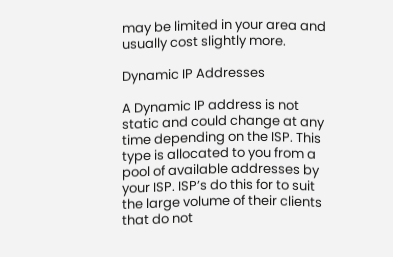may be limited in your area and usually cost slightly more.

Dynamic IP Addresses

A Dynamic IP address is not static and could change at any time depending on the ISP. This type is allocated to you from a pool of available addresses by your ISP. ISP’s do this for to suit the large volume of their clients that do not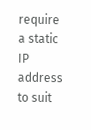require a static IP address to suit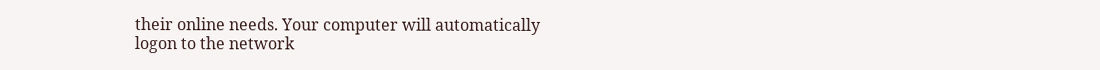their online needs. Your computer will automatically logon to the network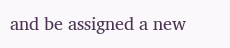and be assigned a new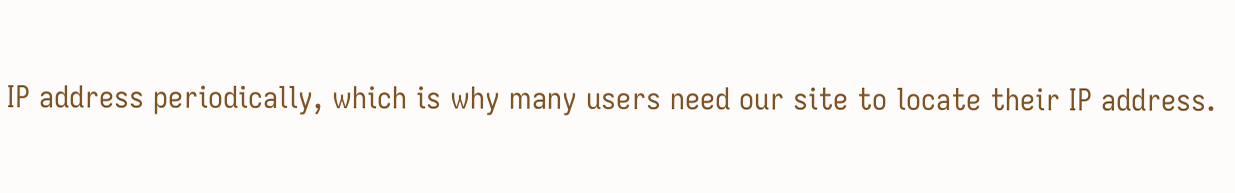IP address periodically, which is why many users need our site to locate their IP address.